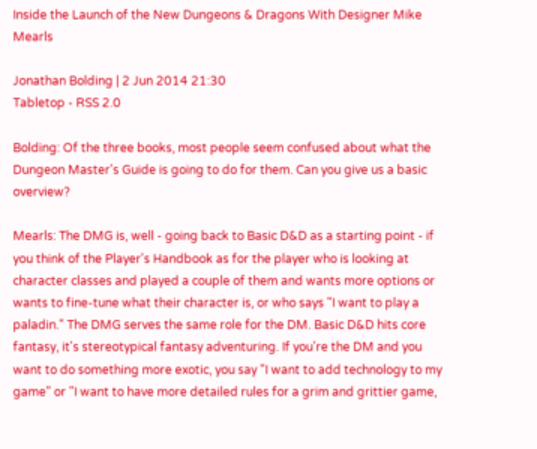Inside the Launch of the New Dungeons & Dragons With Designer Mike Mearls

Jonathan Bolding | 2 Jun 2014 21:30
Tabletop - RSS 2.0

Bolding: Of the three books, most people seem confused about what the Dungeon Master's Guide is going to do for them. Can you give us a basic overview?

Mearls: The DMG is, well - going back to Basic D&D as a starting point - if you think of the Player's Handbook as for the player who is looking at character classes and played a couple of them and wants more options or wants to fine-tune what their character is, or who says "I want to play a paladin." The DMG serves the same role for the DM. Basic D&D hits core fantasy, it's stereotypical fantasy adventuring. If you're the DM and you want to do something more exotic, you say "I want to add technology to my game" or "I want to have more detailed rules for a grim and grittier game,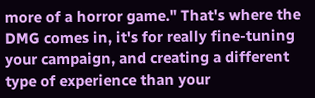more of a horror game." That's where the DMG comes in, it's for really fine-tuning your campaign, and creating a different type of experience than your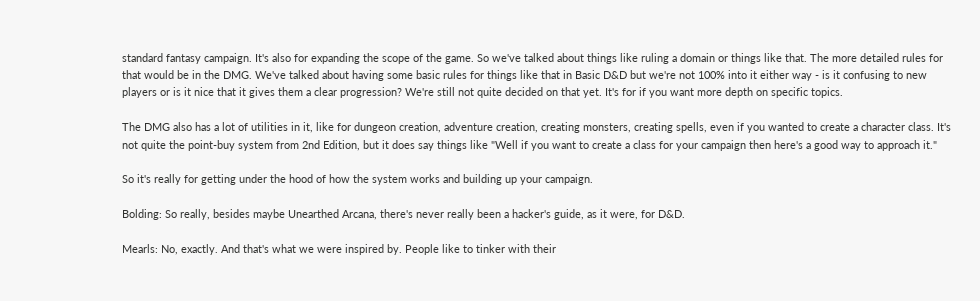standard fantasy campaign. It's also for expanding the scope of the game. So we've talked about things like ruling a domain or things like that. The more detailed rules for that would be in the DMG. We've talked about having some basic rules for things like that in Basic D&D but we're not 100% into it either way - is it confusing to new players or is it nice that it gives them a clear progression? We're still not quite decided on that yet. It's for if you want more depth on specific topics.

The DMG also has a lot of utilities in it, like for dungeon creation, adventure creation, creating monsters, creating spells, even if you wanted to create a character class. It's not quite the point-buy system from 2nd Edition, but it does say things like "Well if you want to create a class for your campaign then here's a good way to approach it."

So it's really for getting under the hood of how the system works and building up your campaign.

Bolding: So really, besides maybe Unearthed Arcana, there's never really been a hacker's guide, as it were, for D&D.

Mearls: No, exactly. And that's what we were inspired by. People like to tinker with their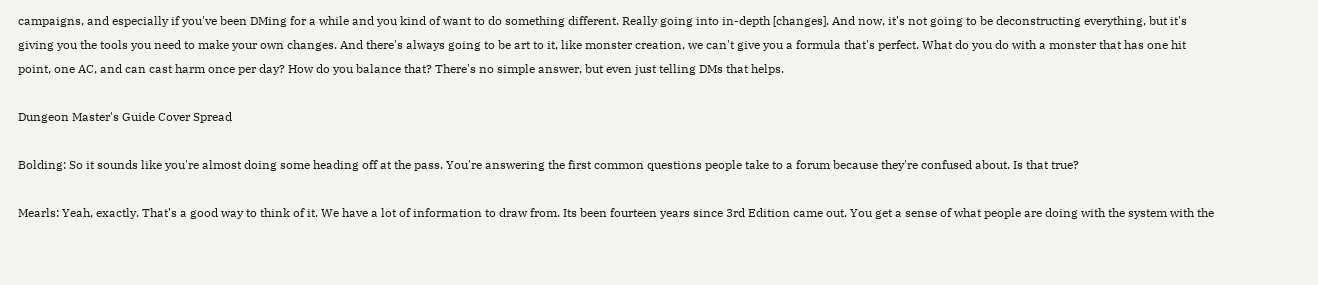campaigns, and especially if you've been DMing for a while and you kind of want to do something different. Really going into in-depth [changes]. And now, it's not going to be deconstructing everything, but it's giving you the tools you need to make your own changes. And there's always going to be art to it, like monster creation, we can't give you a formula that's perfect. What do you do with a monster that has one hit point, one AC, and can cast harm once per day? How do you balance that? There's no simple answer, but even just telling DMs that helps.

Dungeon Master's Guide Cover Spread

Bolding: So it sounds like you're almost doing some heading off at the pass. You're answering the first common questions people take to a forum because they're confused about. Is that true?

Mearls: Yeah, exactly. That's a good way to think of it. We have a lot of information to draw from. Its been fourteen years since 3rd Edition came out. You get a sense of what people are doing with the system with the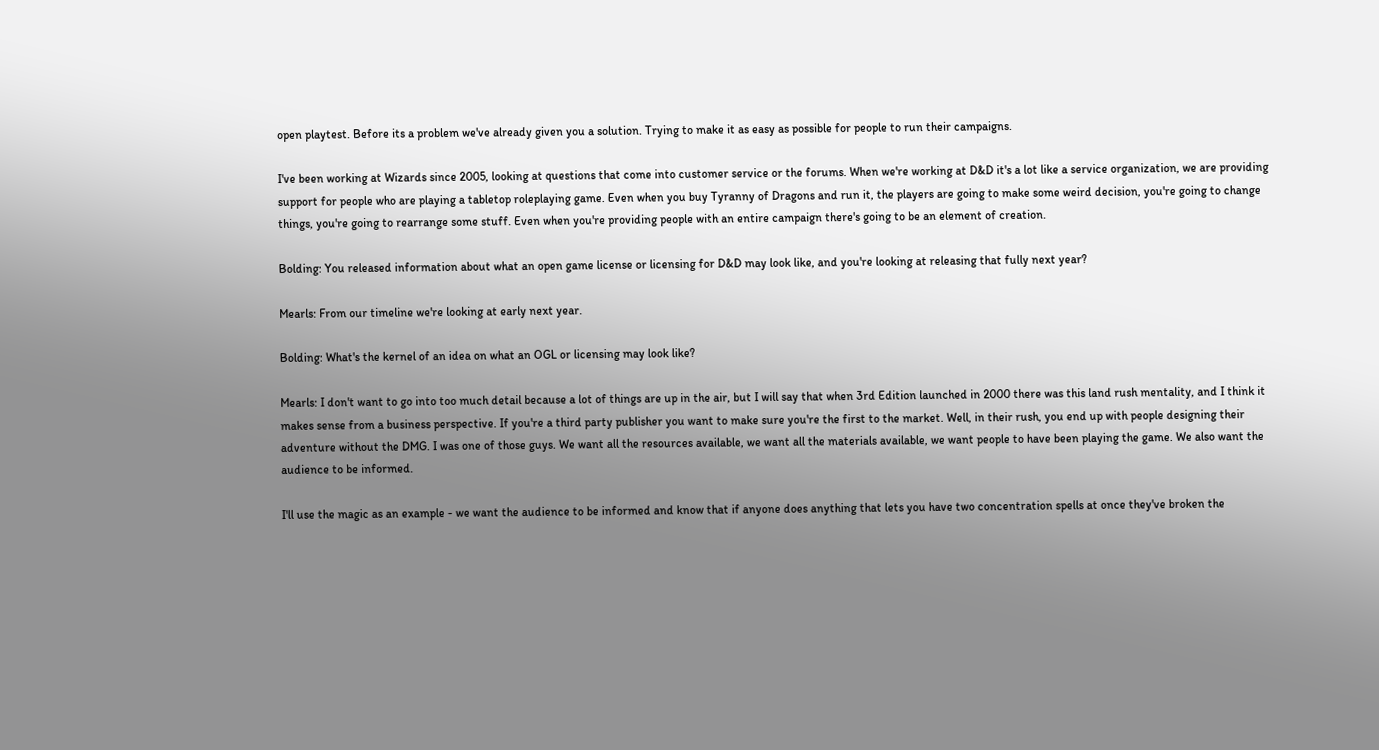open playtest. Before its a problem we've already given you a solution. Trying to make it as easy as possible for people to run their campaigns.

I've been working at Wizards since 2005, looking at questions that come into customer service or the forums. When we're working at D&D it's a lot like a service organization, we are providing support for people who are playing a tabletop roleplaying game. Even when you buy Tyranny of Dragons and run it, the players are going to make some weird decision, you're going to change things, you're going to rearrange some stuff. Even when you're providing people with an entire campaign there's going to be an element of creation.

Bolding: You released information about what an open game license or licensing for D&D may look like, and you're looking at releasing that fully next year?

Mearls: From our timeline we're looking at early next year.

Bolding: What's the kernel of an idea on what an OGL or licensing may look like?

Mearls: I don't want to go into too much detail because a lot of things are up in the air, but I will say that when 3rd Edition launched in 2000 there was this land rush mentality, and I think it makes sense from a business perspective. If you're a third party publisher you want to make sure you're the first to the market. Well, in their rush, you end up with people designing their adventure without the DMG. I was one of those guys. We want all the resources available, we want all the materials available, we want people to have been playing the game. We also want the audience to be informed.

I'll use the magic as an example - we want the audience to be informed and know that if anyone does anything that lets you have two concentration spells at once they've broken the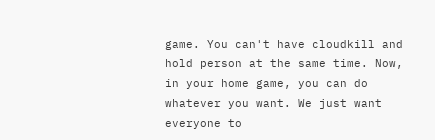game. You can't have cloudkill and hold person at the same time. Now, in your home game, you can do whatever you want. We just want everyone to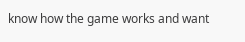know how the game works and want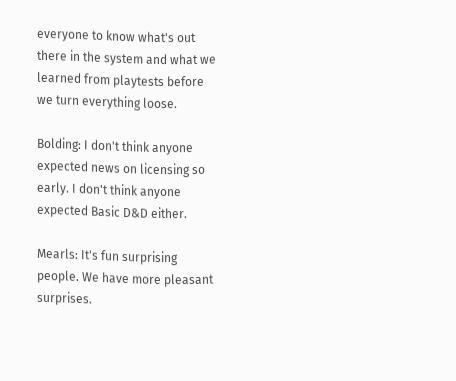everyone to know what's out there in the system and what we learned from playtests before we turn everything loose.

Bolding: I don't think anyone expected news on licensing so early. I don't think anyone expected Basic D&D either.

Mearls: It's fun surprising people. We have more pleasant surprises.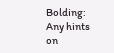Bolding: Any hints on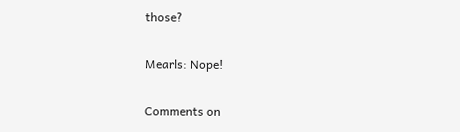those?

Mearls: Nope!

Comments on